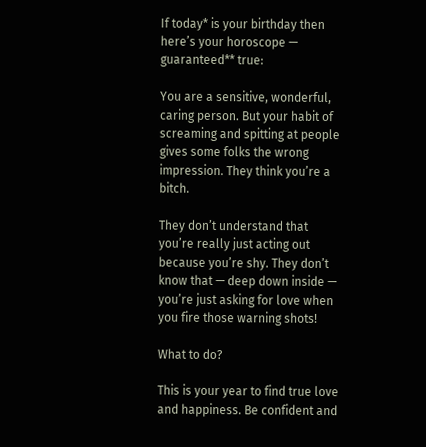If today* is your birthday then here’s your horoscope — guaranteed** true:

You are a sensitive, wonderful, caring person. But your habit of screaming and spitting at people gives some folks the wrong impression. They think you’re a bitch.

They don’t understand that you’re really just acting out because you’re shy. They don’t know that — deep down inside — you’re just asking for love when you fire those warning shots!

What to do?

This is your year to find true love and happiness. Be confident and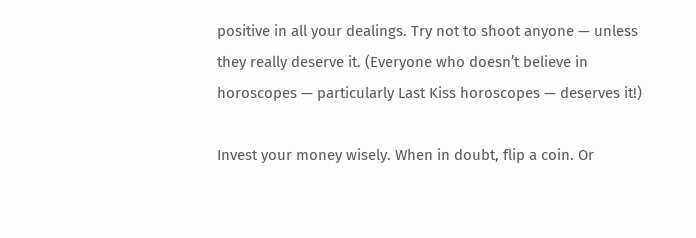positive in all your dealings. Try not to shoot anyone — unless they really deserve it. (Everyone who doesn’t believe in horoscopes — particularly Last Kiss horoscopes — deserves it!)

Invest your money wisely. When in doubt, flip a coin. Or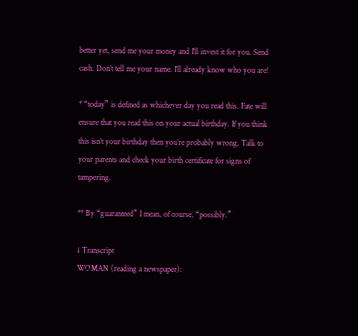better yet, send me your money and I’ll invest it for you. Send cash. Don’t tell me your name. I’ll already know who you are!

* “today” is defined as whichever day you read this. Fate will ensure that you read this on your actual birthday. If you think this isn’t your birthday then you’re probably wrong. Talk to your parents and check your birth certificate for signs of tampering.

** By “guaranteed” I mean, of course, “possibly.”

↓ Transcript
WOMAN (reading a newspaper):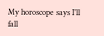My horoscope says I’ll fall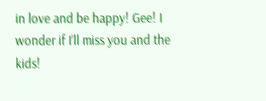in love and be happy! Gee! I wonder if I’ll miss you and the kids!